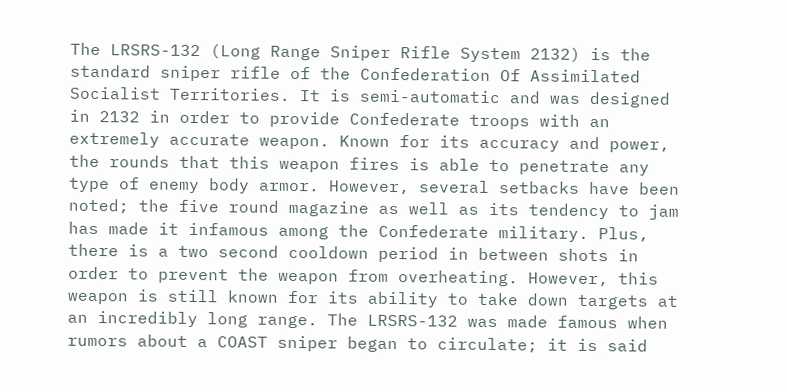The LRSRS-132 (Long Range Sniper Rifle System 2132) is the standard sniper rifle of the Confederation Of Assimilated Socialist Territories. It is semi-automatic and was designed in 2132 in order to provide Confederate troops with an extremely accurate weapon. Known for its accuracy and power, the rounds that this weapon fires is able to penetrate any type of enemy body armor. However, several setbacks have been noted; the five round magazine as well as its tendency to jam has made it infamous among the Confederate military. Plus, there is a two second cooldown period in between shots in order to prevent the weapon from overheating. However, this weapon is still known for its ability to take down targets at an incredibly long range. The LRSRS-132 was made famous when rumors about a COAST sniper began to circulate; it is said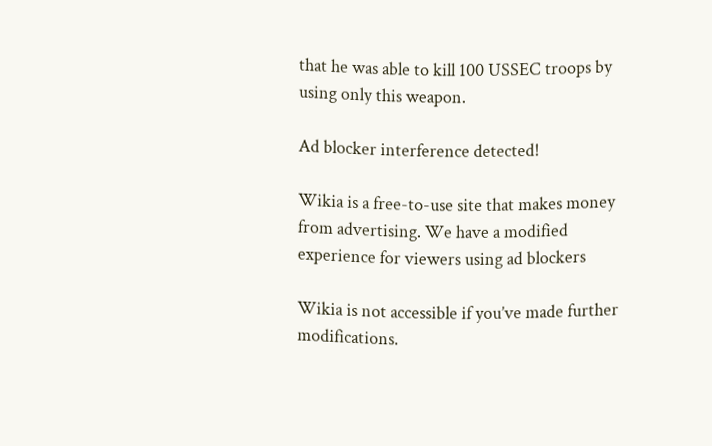that he was able to kill 100 USSEC troops by using only this weapon.

Ad blocker interference detected!

Wikia is a free-to-use site that makes money from advertising. We have a modified experience for viewers using ad blockers

Wikia is not accessible if you’ve made further modifications.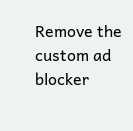Remove the custom ad blocker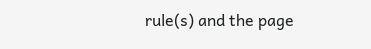rule(s) and the page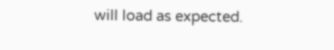will load as expected.